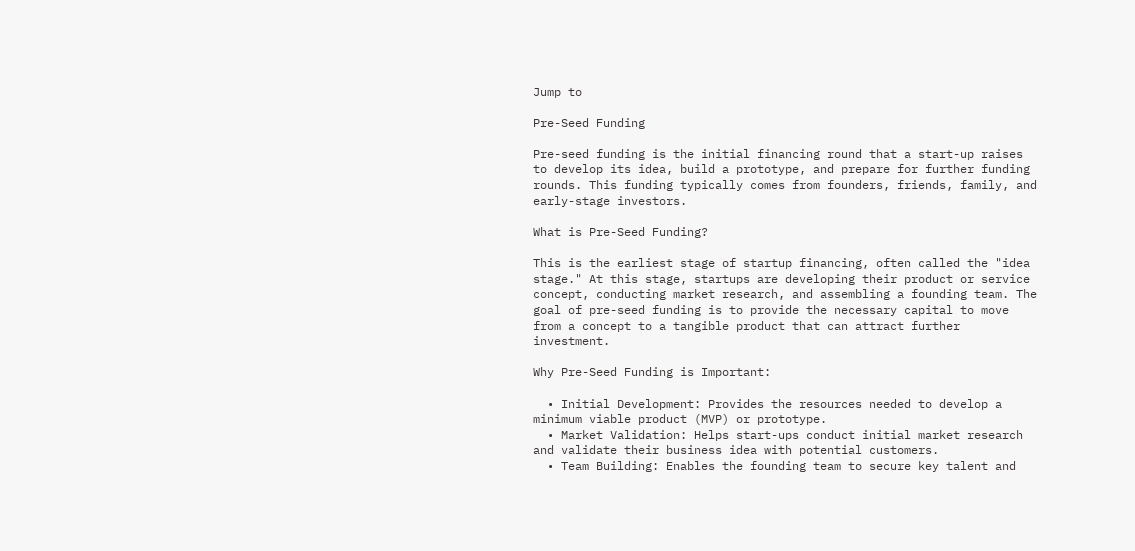Jump to

Pre-Seed Funding

Pre-seed funding is the initial financing round that a start-up raises to develop its idea, build a prototype, and prepare for further funding rounds. This funding typically comes from founders, friends, family, and early-stage investors.

What is Pre-Seed Funding?

This is the earliest stage of startup financing, often called the "idea stage." At this stage, startups are developing their product or service concept, conducting market research, and assembling a founding team. The goal of pre-seed funding is to provide the necessary capital to move from a concept to a tangible product that can attract further investment.

Why Pre-Seed Funding is Important:

  • Initial Development: Provides the resources needed to develop a minimum viable product (MVP) or prototype.
  • Market Validation: Helps start-ups conduct initial market research and validate their business idea with potential customers.
  • Team Building: Enables the founding team to secure key talent and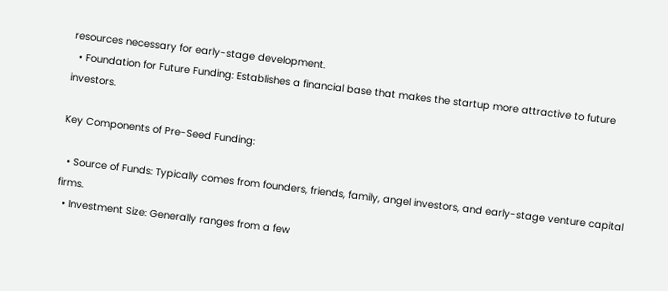resources necessary for early-stage development.
  • Foundation for Future Funding: Establishes a financial base that makes the startup more attractive to future investors.

Key Components of Pre-Seed Funding:

  • Source of Funds: Typically comes from founders, friends, family, angel investors, and early-stage venture capital firms.
  • Investment Size: Generally ranges from a few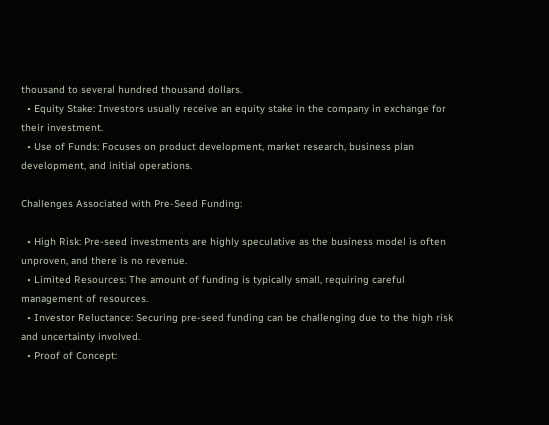thousand to several hundred thousand dollars.
  • Equity Stake: Investors usually receive an equity stake in the company in exchange for their investment.
  • Use of Funds: Focuses on product development, market research, business plan development, and initial operations.

Challenges Associated with Pre-Seed Funding:

  • High Risk: Pre-seed investments are highly speculative as the business model is often unproven, and there is no revenue.
  • Limited Resources: The amount of funding is typically small, requiring careful management of resources.
  • Investor Reluctance: Securing pre-seed funding can be challenging due to the high risk and uncertainty involved.
  • Proof of Concept: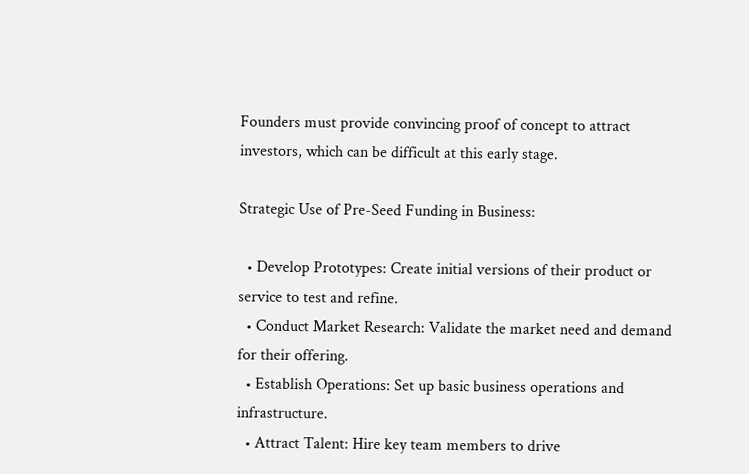Founders must provide convincing proof of concept to attract investors, which can be difficult at this early stage.

Strategic Use of Pre-Seed Funding in Business:

  • Develop Prototypes: Create initial versions of their product or service to test and refine.
  • Conduct Market Research: Validate the market need and demand for their offering.
  • Establish Operations: Set up basic business operations and infrastructure.
  • Attract Talent: Hire key team members to drive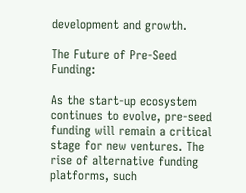development and growth.

The Future of Pre-Seed Funding:

As the start-up ecosystem continues to evolve, pre-seed funding will remain a critical stage for new ventures. The rise of alternative funding platforms, such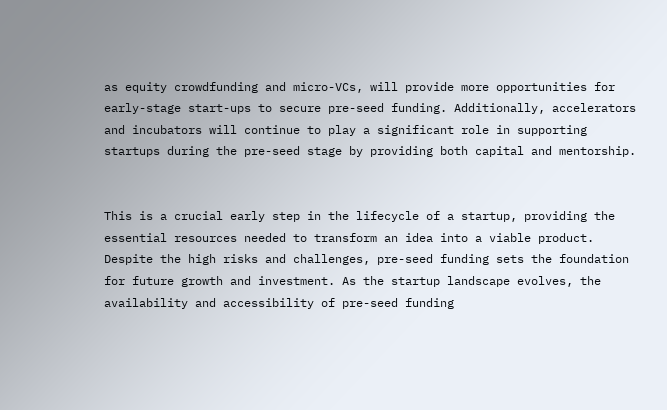as equity crowdfunding and micro-VCs, will provide more opportunities for early-stage start-ups to secure pre-seed funding. Additionally, accelerators and incubators will continue to play a significant role in supporting startups during the pre-seed stage by providing both capital and mentorship.


This is a crucial early step in the lifecycle of a startup, providing the essential resources needed to transform an idea into a viable product. Despite the high risks and challenges, pre-seed funding sets the foundation for future growth and investment. As the startup landscape evolves, the availability and accessibility of pre-seed funding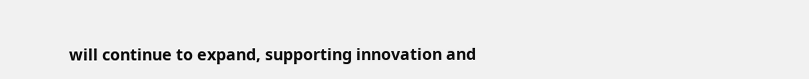will continue to expand, supporting innovation and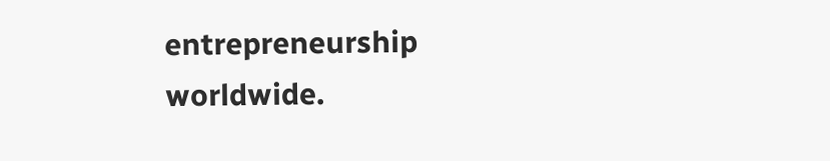entrepreneurship worldwide.